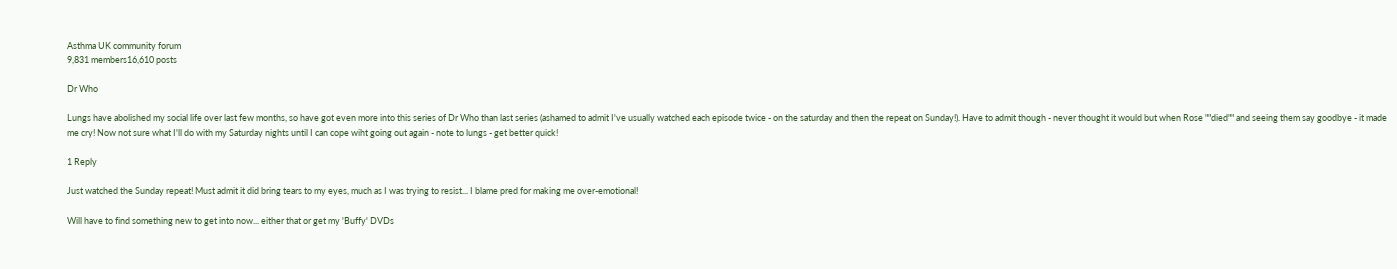Asthma UK community forum
9,831 members16,610 posts

Dr Who

Lungs have abolished my social life over last few months, so have got even more into this series of Dr Who than last series (ashamed to admit I've usually watched each episode twice - on the saturday and then the repeat on Sunday!). Have to admit though - never thought it would but when Rose ""died"" and seeing them say goodbye - it made me cry! Now not sure what I'll do with my Saturday nights until I can cope wiht going out again - note to lungs - get better quick!

1 Reply

Just watched the Sunday repeat! Must admit it did bring tears to my eyes, much as I was trying to resist... I blame pred for making me over-emotional!

Will have to find something new to get into now... either that or get my 'Buffy' DVDs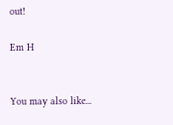out!

Em H


You may also like...